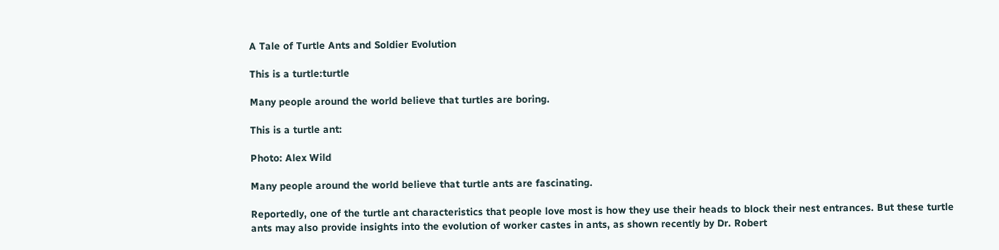A Tale of Turtle Ants and Soldier Evolution

This is a turtle:turtle

Many people around the world believe that turtles are boring.

This is a turtle ant:

Photo: Alex Wild

Many people around the world believe that turtle ants are fascinating.

Reportedly, one of the turtle ant characteristics that people love most is how they use their heads to block their nest entrances. But these turtle ants may also provide insights into the evolution of worker castes in ants, as shown recently by Dr. Robert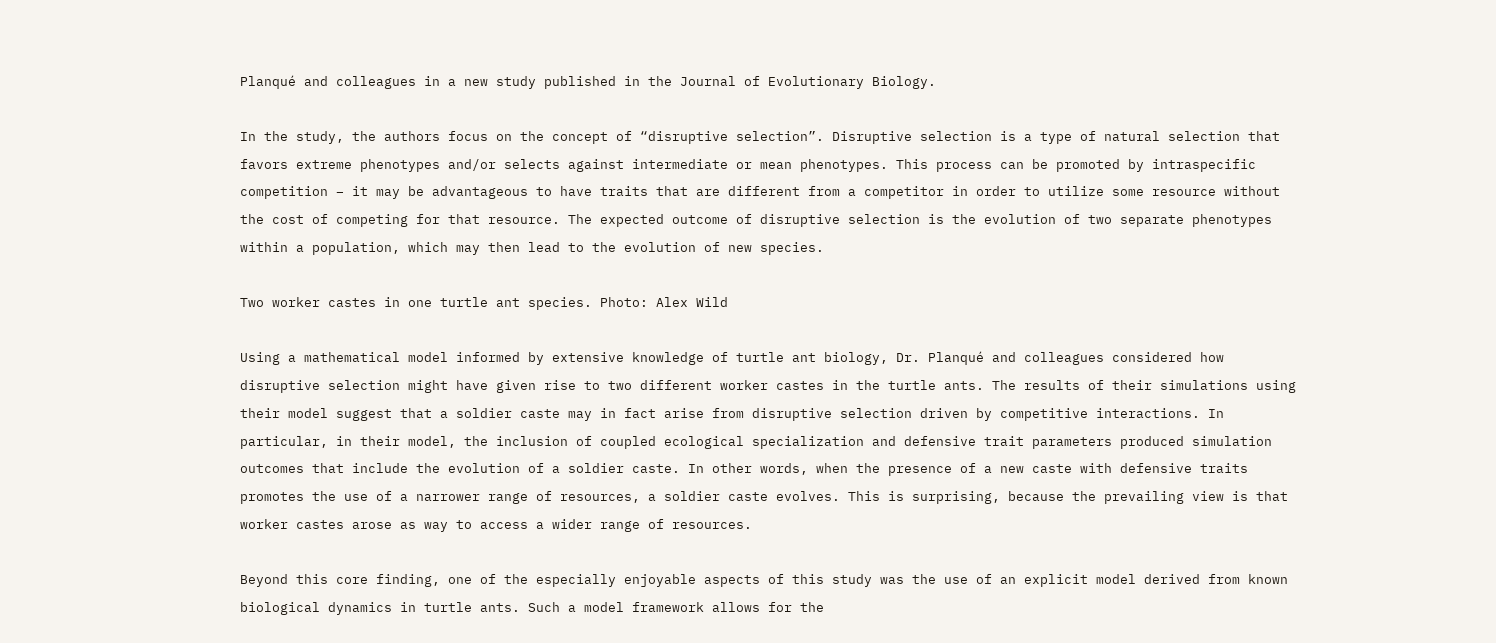Planqué and colleagues in a new study published in the Journal of Evolutionary Biology.

In the study, the authors focus on the concept of “disruptive selection”. Disruptive selection is a type of natural selection that favors extreme phenotypes and/or selects against intermediate or mean phenotypes. This process can be promoted by intraspecific competition – it may be advantageous to have traits that are different from a competitor in order to utilize some resource without the cost of competing for that resource. The expected outcome of disruptive selection is the evolution of two separate phenotypes within a population, which may then lead to the evolution of new species.

Two worker castes in one turtle ant species. Photo: Alex Wild

Using a mathematical model informed by extensive knowledge of turtle ant biology, Dr. Planqué and colleagues considered how disruptive selection might have given rise to two different worker castes in the turtle ants. The results of their simulations using their model suggest that a soldier caste may in fact arise from disruptive selection driven by competitive interactions. In particular, in their model, the inclusion of coupled ecological specialization and defensive trait parameters produced simulation outcomes that include the evolution of a soldier caste. In other words, when the presence of a new caste with defensive traits promotes the use of a narrower range of resources, a soldier caste evolves. This is surprising, because the prevailing view is that worker castes arose as way to access a wider range of resources.

Beyond this core finding, one of the especially enjoyable aspects of this study was the use of an explicit model derived from known biological dynamics in turtle ants. Such a model framework allows for the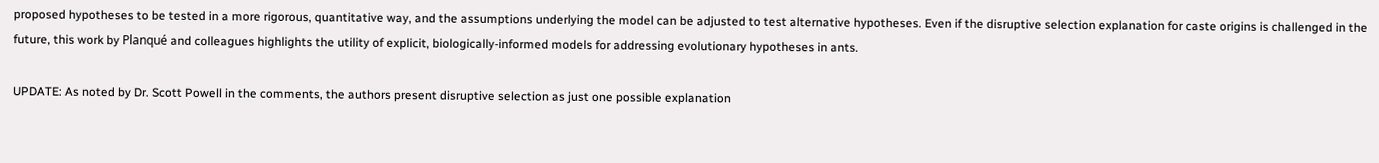proposed hypotheses to be tested in a more rigorous, quantitative way, and the assumptions underlying the model can be adjusted to test alternative hypotheses. Even if the disruptive selection explanation for caste origins is challenged in the future, this work by Planqué and colleagues highlights the utility of explicit, biologically-informed models for addressing evolutionary hypotheses in ants.

UPDATE: As noted by Dr. Scott Powell in the comments, the authors present disruptive selection as just one possible explanation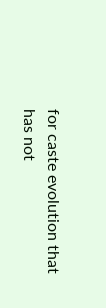for caste evolution that has not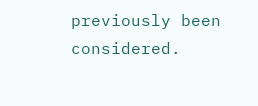previously been considered.